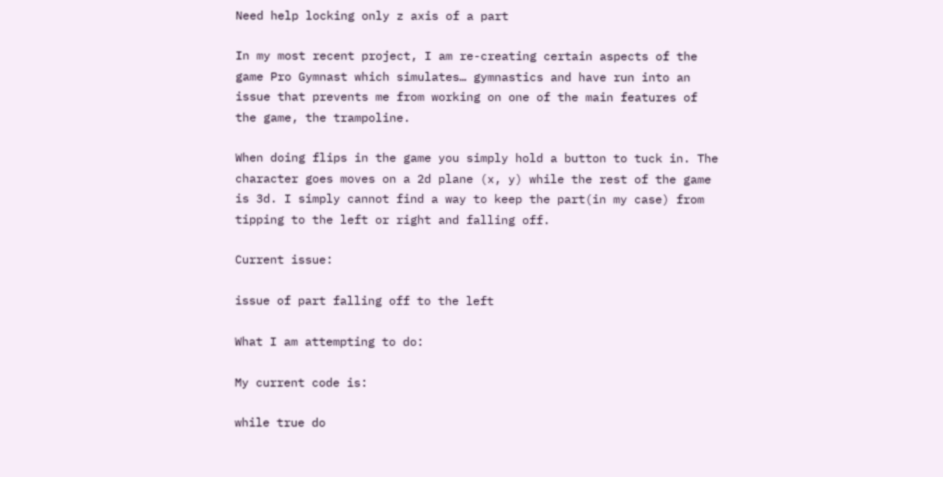Need help locking only z axis of a part

In my most recent project, I am re-creating certain aspects of the game Pro Gymnast which simulates… gymnastics and have run into an issue that prevents me from working on one of the main features of the game, the trampoline.

When doing flips in the game you simply hold a button to tuck in. The character goes moves on a 2d plane (x, y) while the rest of the game is 3d. I simply cannot find a way to keep the part(in my case) from tipping to the left or right and falling off.

Current issue:

issue of part falling off to the left

What I am attempting to do:

My current code is:

while true do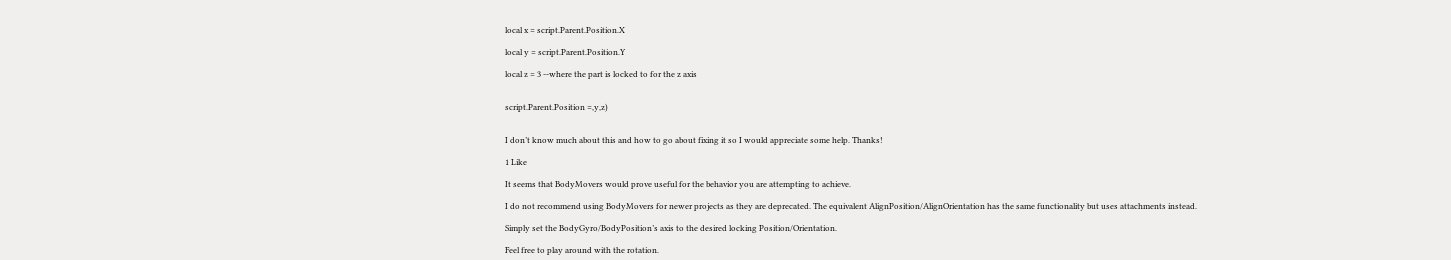local x = script.Parent.Position.X

local y = script.Parent.Position.Y

local z = 3 --where the part is locked to for the z axis


script.Parent.Position =,y,z)


I don’t know much about this and how to go about fixing it so I would appreciate some help. Thanks!

1 Like

It seems that BodyMovers would prove useful for the behavior you are attempting to achieve.

I do not recommend using BodyMovers for newer projects as they are deprecated. The equivalent AlignPosition/AlignOrientation has the same functionality but uses attachments instead.

Simply set the BodyGyro/BodyPosition’s axis to the desired locking Position/Orientation.

Feel free to play around with the rotation.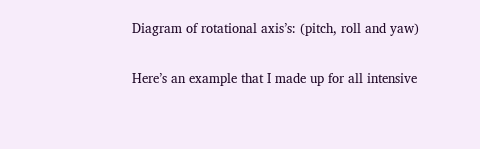Diagram of rotational axis’s: (pitch, roll and yaw)

Here’s an example that I made up for all intensive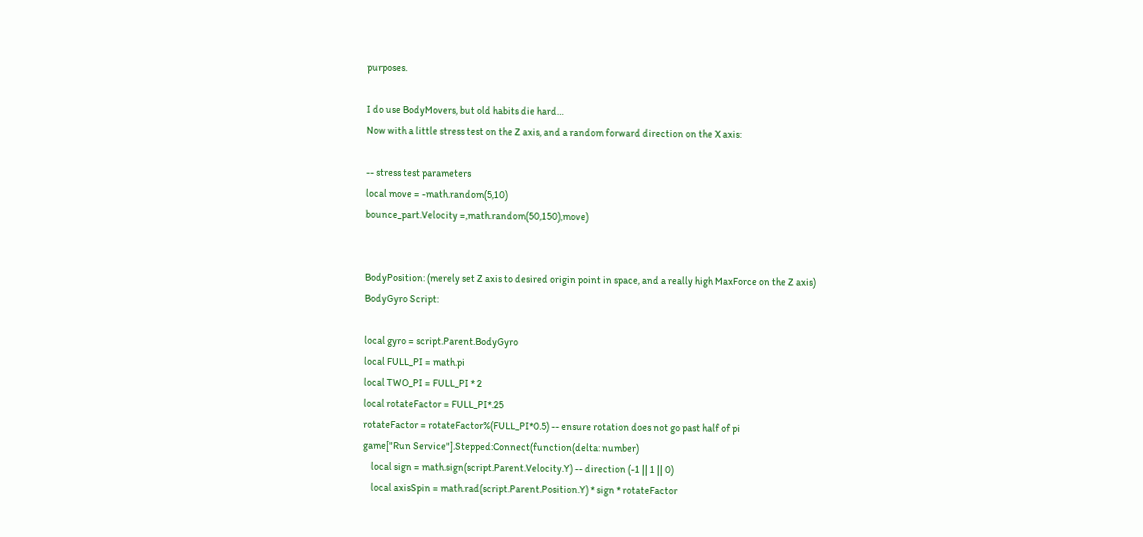purposes.

I do use BodyMovers, but old habits die hard…
Now with a little stress test on the Z axis, and a random forward direction on the X axis:

-- stress test parameters
local move = -math.random(5,10)
bounce_part.Velocity =,math.random(50,150),move)


BodyPosition: (merely set Z axis to desired origin point in space, and a really high MaxForce on the Z axis)
BodyGyro Script:

local gyro = script.Parent.BodyGyro
local FULL_PI = math.pi
local TWO_PI = FULL_PI * 2
local rotateFactor = FULL_PI*.25
rotateFactor = rotateFactor%(FULL_PI*0.5) -- ensure rotation does not go past half of pi
game["Run Service"].Stepped:Connect(function(delta: number)
    local sign = math.sign(script.Parent.Velocity.Y) -- direction (-1 || 1 || 0)
    local axisSpin = math.rad(script.Parent.Position.Y) * sign * rotateFactor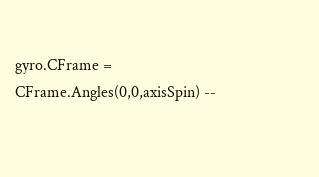gyro.CFrame = CFrame.Angles(0,0,axisSpin) --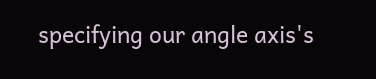specifying our angle axis's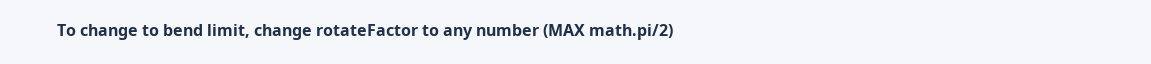To change to bend limit, change rotateFactor to any number (MAX math.pi/2)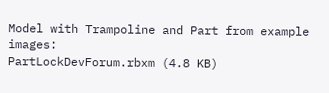Model with Trampoline and Part from example images:
PartLockDevForum.rbxm (4.8 KB)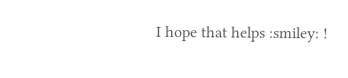I hope that helps :smiley: !